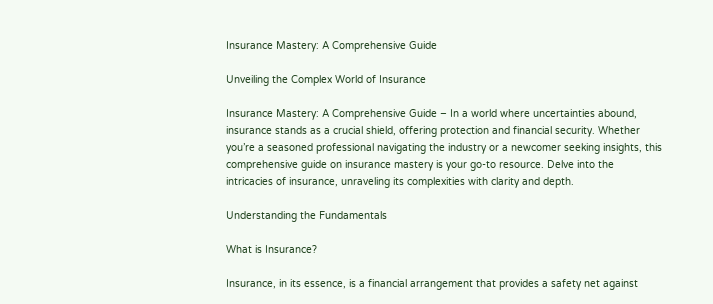Insurance Mastery: A Comprehensive Guide

Unveiling the Complex World of Insurance

Insurance Mastery: A Comprehensive Guide – In a world where uncertainties abound, insurance stands as a crucial shield, offering protection and financial security. Whether you’re a seasoned professional navigating the industry or a newcomer seeking insights, this comprehensive guide on insurance mastery is your go-to resource. Delve into the intricacies of insurance, unraveling its complexities with clarity and depth.

Understanding the Fundamentals

What is Insurance?

Insurance, in its essence, is a financial arrangement that provides a safety net against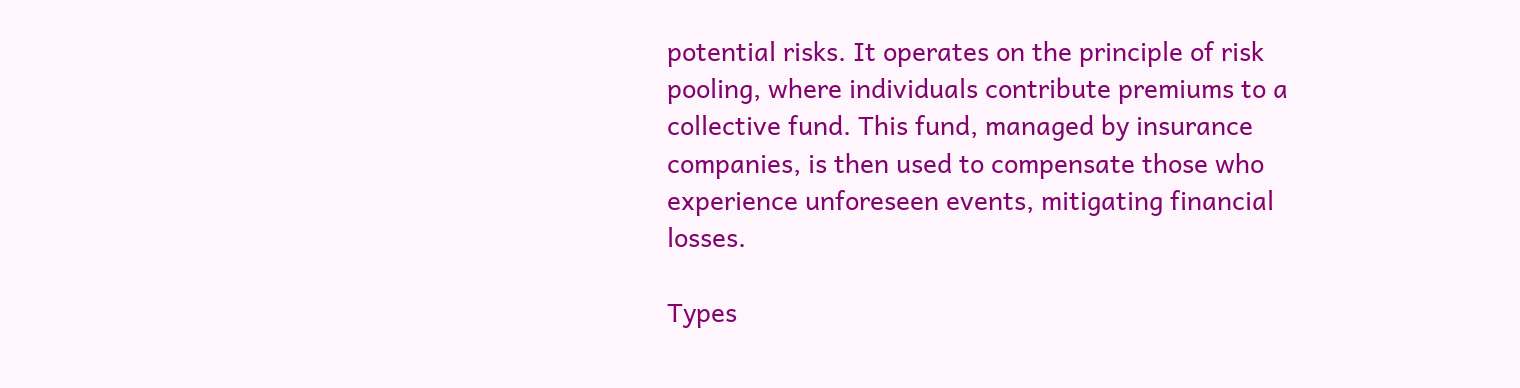potential risks. It operates on the principle of risk pooling, where individuals contribute premiums to a collective fund. This fund, managed by insurance companies, is then used to compensate those who experience unforeseen events, mitigating financial losses.

Types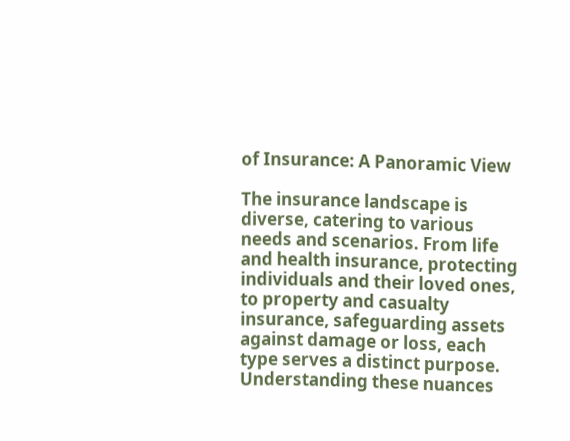of Insurance: A Panoramic View

The insurance landscape is diverse, catering to various needs and scenarios. From life and health insurance, protecting individuals and their loved ones, to property and casualty insurance, safeguarding assets against damage or loss, each type serves a distinct purpose. Understanding these nuances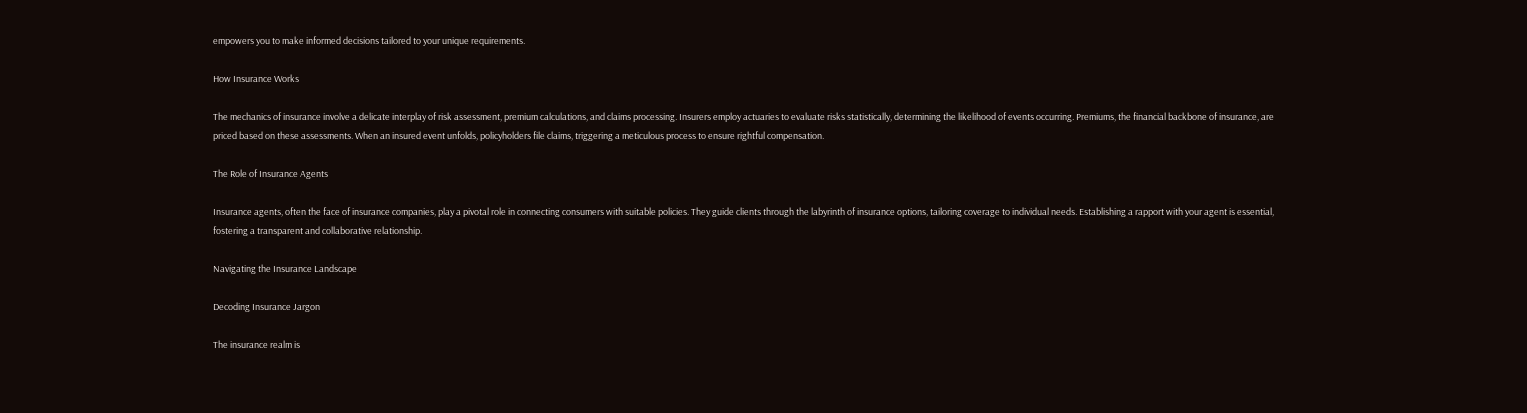empowers you to make informed decisions tailored to your unique requirements.

How Insurance Works

The mechanics of insurance involve a delicate interplay of risk assessment, premium calculations, and claims processing. Insurers employ actuaries to evaluate risks statistically, determining the likelihood of events occurring. Premiums, the financial backbone of insurance, are priced based on these assessments. When an insured event unfolds, policyholders file claims, triggering a meticulous process to ensure rightful compensation.

The Role of Insurance Agents

Insurance agents, often the face of insurance companies, play a pivotal role in connecting consumers with suitable policies. They guide clients through the labyrinth of insurance options, tailoring coverage to individual needs. Establishing a rapport with your agent is essential, fostering a transparent and collaborative relationship.

Navigating the Insurance Landscape

Decoding Insurance Jargon

The insurance realm is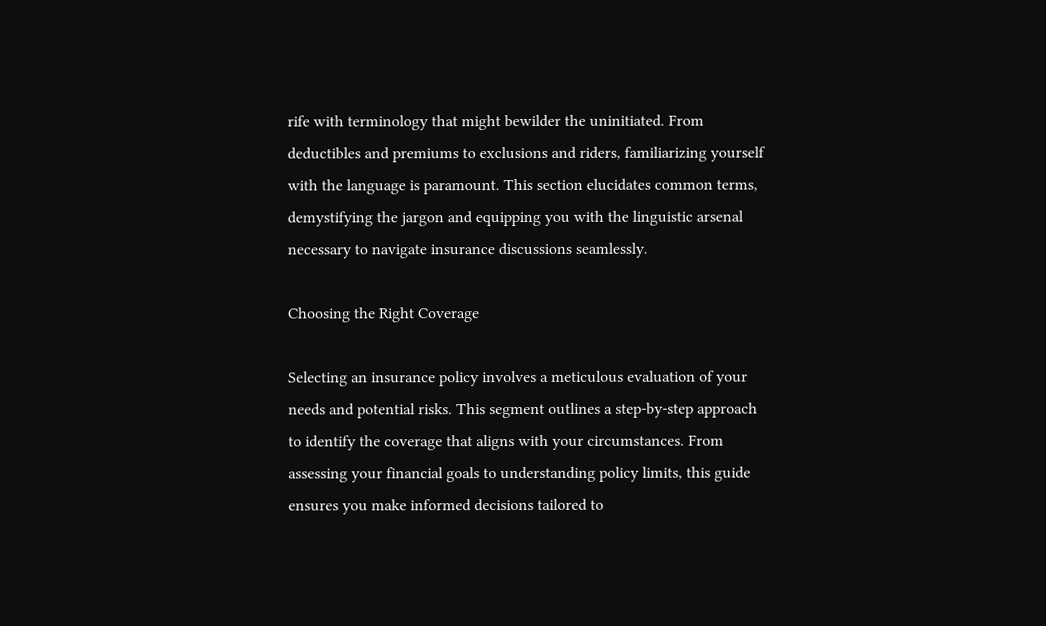rife with terminology that might bewilder the uninitiated. From deductibles and premiums to exclusions and riders, familiarizing yourself with the language is paramount. This section elucidates common terms, demystifying the jargon and equipping you with the linguistic arsenal necessary to navigate insurance discussions seamlessly.

Choosing the Right Coverage

Selecting an insurance policy involves a meticulous evaluation of your needs and potential risks. This segment outlines a step-by-step approach to identify the coverage that aligns with your circumstances. From assessing your financial goals to understanding policy limits, this guide ensures you make informed decisions tailored to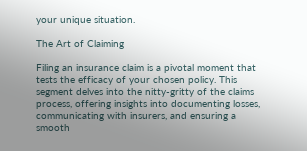your unique situation.

The Art of Claiming

Filing an insurance claim is a pivotal moment that tests the efficacy of your chosen policy. This segment delves into the nitty-gritty of the claims process, offering insights into documenting losses, communicating with insurers, and ensuring a smooth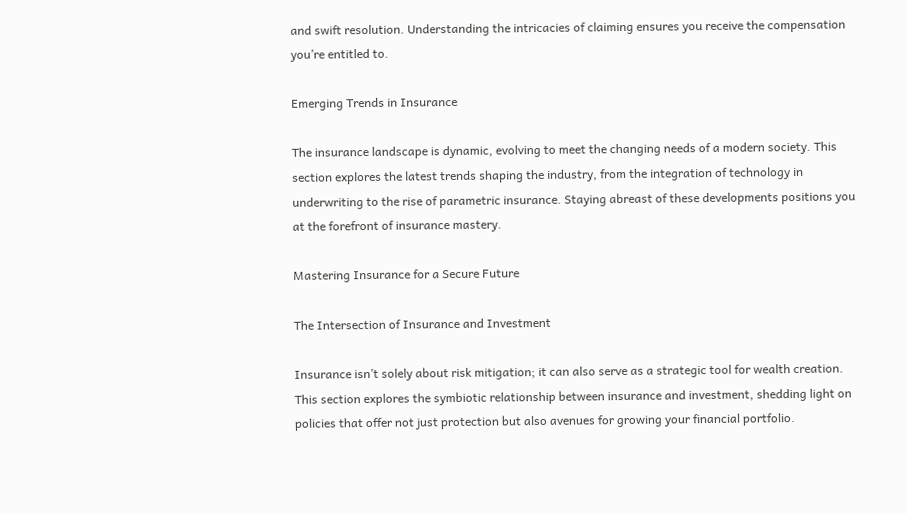and swift resolution. Understanding the intricacies of claiming ensures you receive the compensation you’re entitled to.

Emerging Trends in Insurance

The insurance landscape is dynamic, evolving to meet the changing needs of a modern society. This section explores the latest trends shaping the industry, from the integration of technology in underwriting to the rise of parametric insurance. Staying abreast of these developments positions you at the forefront of insurance mastery.

Mastering Insurance for a Secure Future

The Intersection of Insurance and Investment

Insurance isn’t solely about risk mitigation; it can also serve as a strategic tool for wealth creation. This section explores the symbiotic relationship between insurance and investment, shedding light on policies that offer not just protection but also avenues for growing your financial portfolio.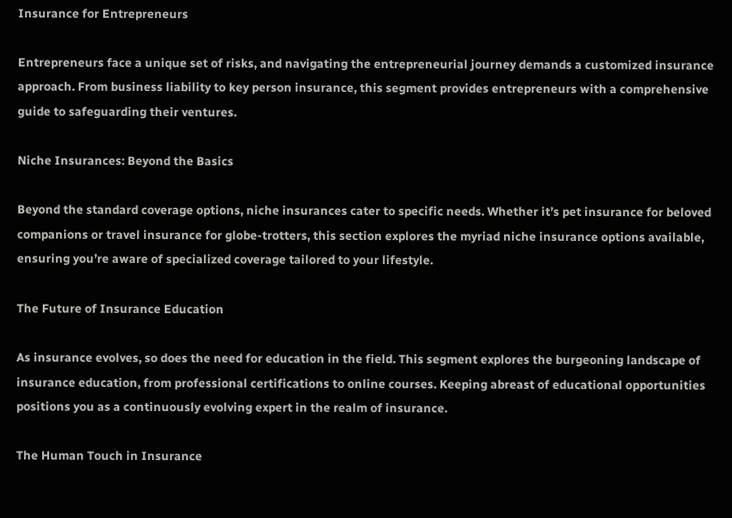Insurance for Entrepreneurs

Entrepreneurs face a unique set of risks, and navigating the entrepreneurial journey demands a customized insurance approach. From business liability to key person insurance, this segment provides entrepreneurs with a comprehensive guide to safeguarding their ventures.

Niche Insurances: Beyond the Basics

Beyond the standard coverage options, niche insurances cater to specific needs. Whether it’s pet insurance for beloved companions or travel insurance for globe-trotters, this section explores the myriad niche insurance options available, ensuring you’re aware of specialized coverage tailored to your lifestyle.

The Future of Insurance Education

As insurance evolves, so does the need for education in the field. This segment explores the burgeoning landscape of insurance education, from professional certifications to online courses. Keeping abreast of educational opportunities positions you as a continuously evolving expert in the realm of insurance.

The Human Touch in Insurance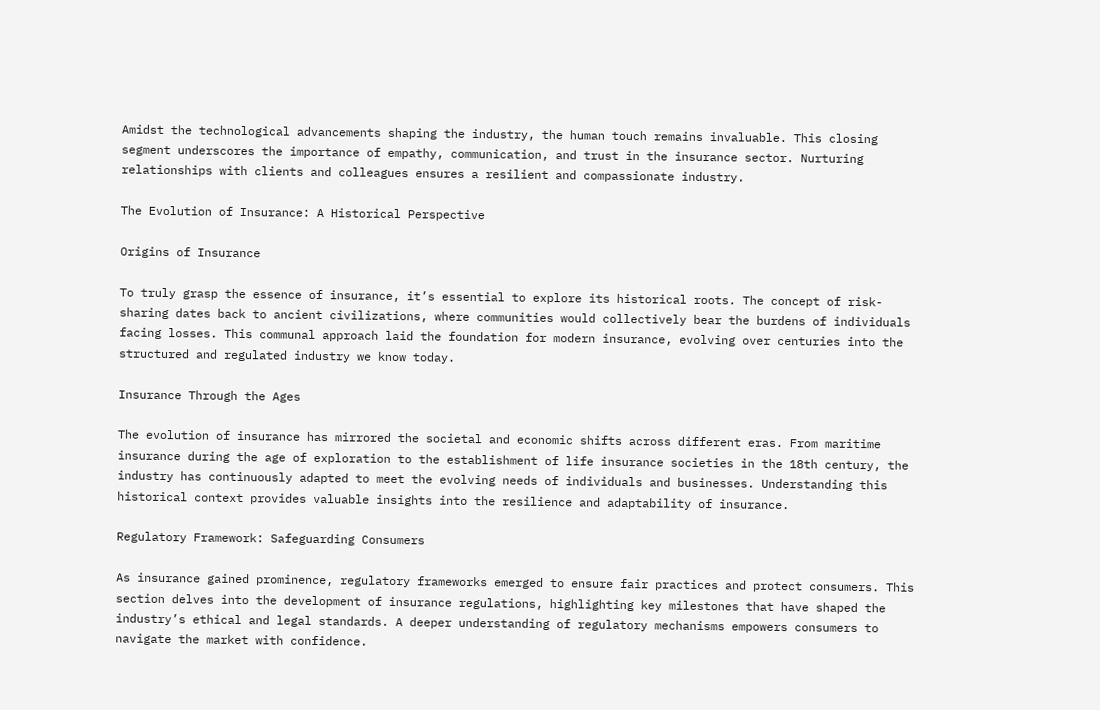Amidst the technological advancements shaping the industry, the human touch remains invaluable. This closing segment underscores the importance of empathy, communication, and trust in the insurance sector. Nurturing relationships with clients and colleagues ensures a resilient and compassionate industry.

The Evolution of Insurance: A Historical Perspective

Origins of Insurance

To truly grasp the essence of insurance, it’s essential to explore its historical roots. The concept of risk-sharing dates back to ancient civilizations, where communities would collectively bear the burdens of individuals facing losses. This communal approach laid the foundation for modern insurance, evolving over centuries into the structured and regulated industry we know today.

Insurance Through the Ages

The evolution of insurance has mirrored the societal and economic shifts across different eras. From maritime insurance during the age of exploration to the establishment of life insurance societies in the 18th century, the industry has continuously adapted to meet the evolving needs of individuals and businesses. Understanding this historical context provides valuable insights into the resilience and adaptability of insurance.

Regulatory Framework: Safeguarding Consumers

As insurance gained prominence, regulatory frameworks emerged to ensure fair practices and protect consumers. This section delves into the development of insurance regulations, highlighting key milestones that have shaped the industry’s ethical and legal standards. A deeper understanding of regulatory mechanisms empowers consumers to navigate the market with confidence.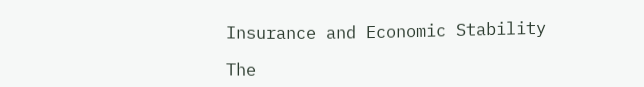Insurance and Economic Stability

The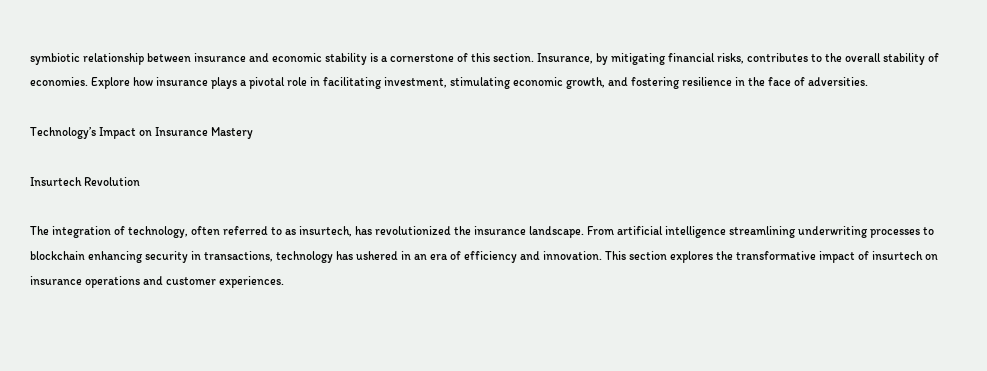symbiotic relationship between insurance and economic stability is a cornerstone of this section. Insurance, by mitigating financial risks, contributes to the overall stability of economies. Explore how insurance plays a pivotal role in facilitating investment, stimulating economic growth, and fostering resilience in the face of adversities.

Technology’s Impact on Insurance Mastery

Insurtech Revolution

The integration of technology, often referred to as insurtech, has revolutionized the insurance landscape. From artificial intelligence streamlining underwriting processes to blockchain enhancing security in transactions, technology has ushered in an era of efficiency and innovation. This section explores the transformative impact of insurtech on insurance operations and customer experiences.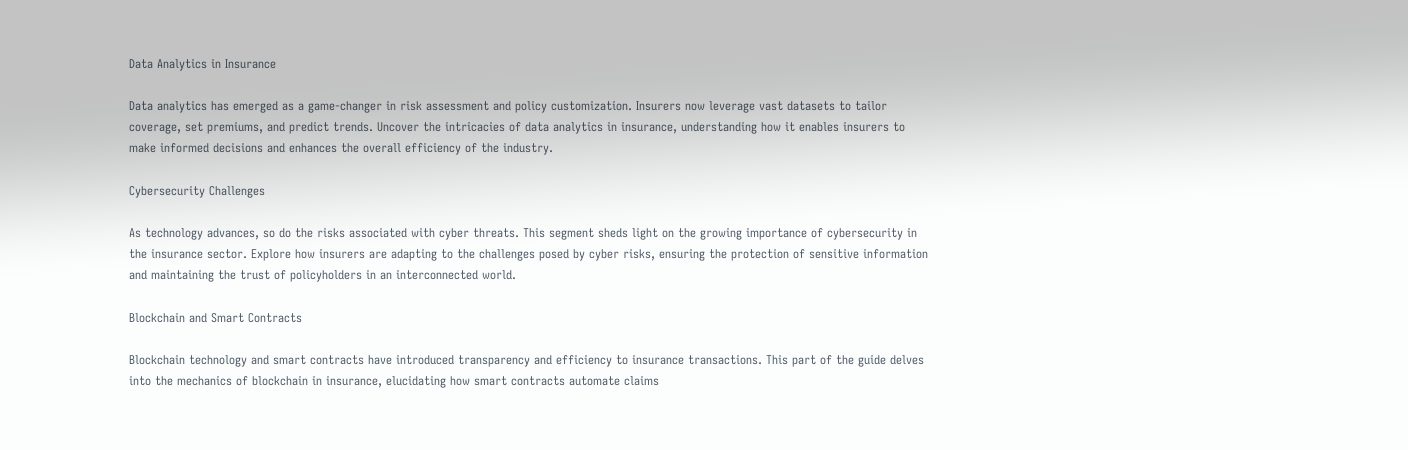Data Analytics in Insurance

Data analytics has emerged as a game-changer in risk assessment and policy customization. Insurers now leverage vast datasets to tailor coverage, set premiums, and predict trends. Uncover the intricacies of data analytics in insurance, understanding how it enables insurers to make informed decisions and enhances the overall efficiency of the industry.

Cybersecurity Challenges

As technology advances, so do the risks associated with cyber threats. This segment sheds light on the growing importance of cybersecurity in the insurance sector. Explore how insurers are adapting to the challenges posed by cyber risks, ensuring the protection of sensitive information and maintaining the trust of policyholders in an interconnected world.

Blockchain and Smart Contracts

Blockchain technology and smart contracts have introduced transparency and efficiency to insurance transactions. This part of the guide delves into the mechanics of blockchain in insurance, elucidating how smart contracts automate claims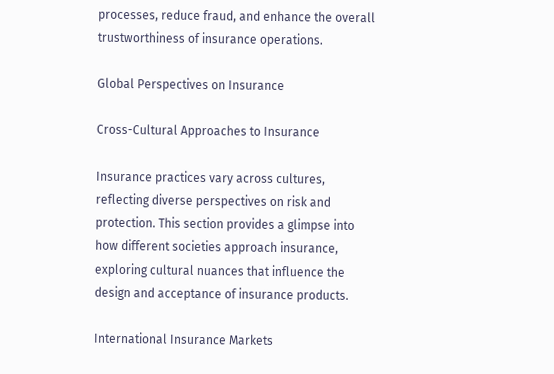processes, reduce fraud, and enhance the overall trustworthiness of insurance operations.

Global Perspectives on Insurance

Cross-Cultural Approaches to Insurance

Insurance practices vary across cultures, reflecting diverse perspectives on risk and protection. This section provides a glimpse into how different societies approach insurance, exploring cultural nuances that influence the design and acceptance of insurance products.

International Insurance Markets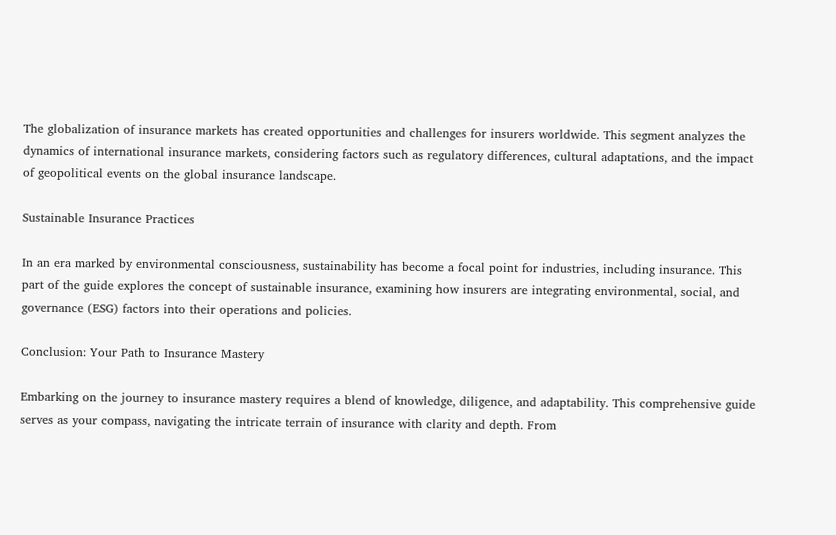The globalization of insurance markets has created opportunities and challenges for insurers worldwide. This segment analyzes the dynamics of international insurance markets, considering factors such as regulatory differences, cultural adaptations, and the impact of geopolitical events on the global insurance landscape.

Sustainable Insurance Practices

In an era marked by environmental consciousness, sustainability has become a focal point for industries, including insurance. This part of the guide explores the concept of sustainable insurance, examining how insurers are integrating environmental, social, and governance (ESG) factors into their operations and policies.

Conclusion: Your Path to Insurance Mastery

Embarking on the journey to insurance mastery requires a blend of knowledge, diligence, and adaptability. This comprehensive guide serves as your compass, navigating the intricate terrain of insurance with clarity and depth. From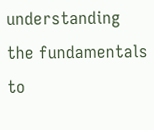understanding the fundamentals to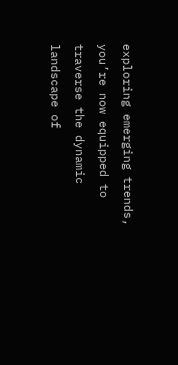exploring emerging trends, you’re now equipped to traverse the dynamic landscape of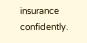insurance confidently.